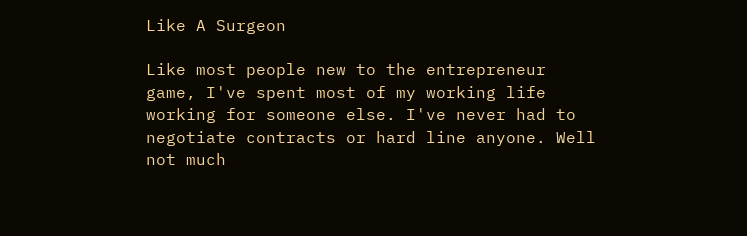Like A Surgeon

Like most people new to the entrepreneur game, I've spent most of my working life working for someone else. I've never had to negotiate contracts or hard line anyone. Well not much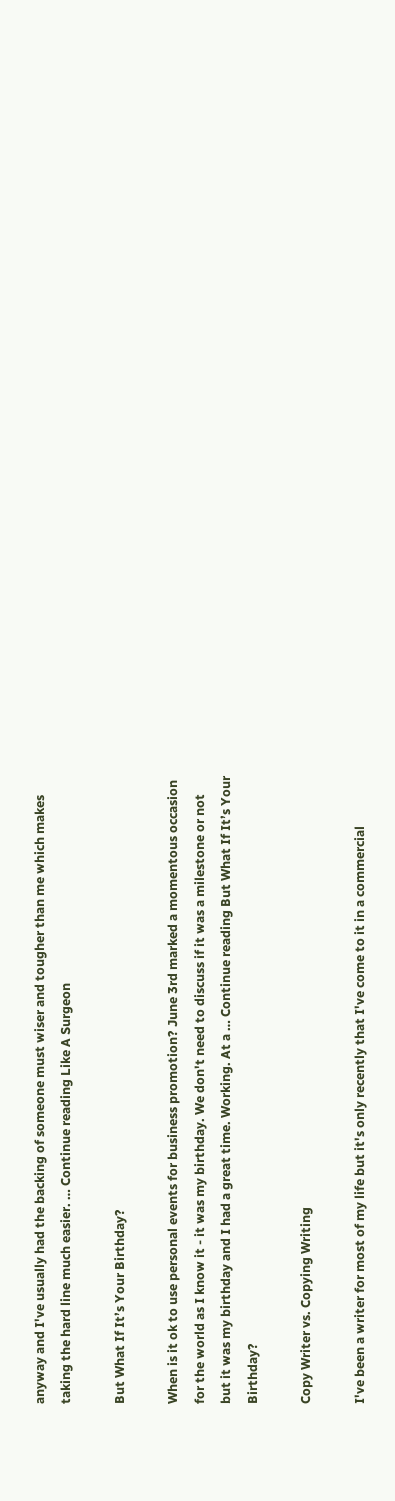anyway and I've usually had the backing of someone must wiser and tougher than me which makes taking the hard line much easier. … Continue reading Like A Surgeon

But What If It’s Your Birthday?

When is it ok to use personal events for business promotion? June 3rd marked a momentous occasion for the world as I know it - it was my birthday. We don't need to discuss if it was a milestone or not but it was my birthday and I had a great time. Working. At a … Continue reading But What If It’s Your Birthday?

Copy Writer vs. Copying Writing

I've been a writer for most of my life but it's only recently that I've come to it in a commercial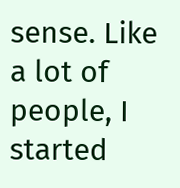sense. Like a lot of people, I started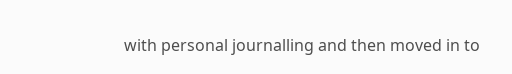with personal journalling and then moved in to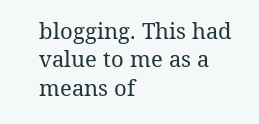blogging. This had value to me as a means of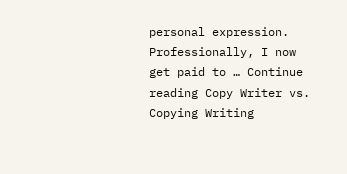personal expression. Professionally, I now get paid to … Continue reading Copy Writer vs. Copying Writing